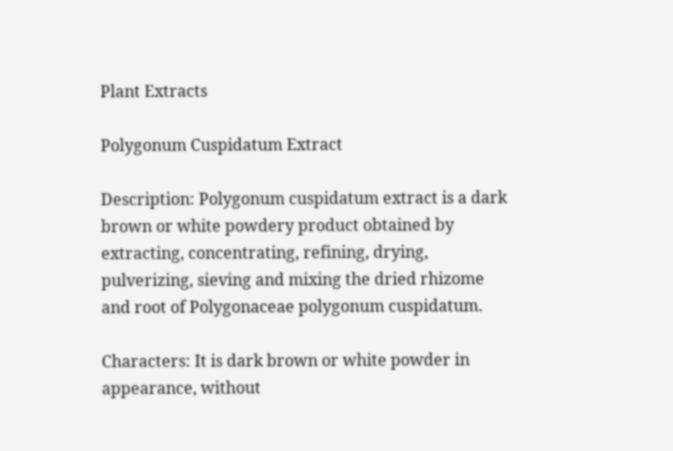Plant Extracts

Polygonum Cuspidatum Extract

Description: Polygonum cuspidatum extract is a dark brown or white powdery product obtained by extracting, concentrating, refining, drying, pulverizing, sieving and mixing the dried rhizome and root of Polygonaceae polygonum cuspidatum.

Characters: It is dark brown or white powder in appearance, without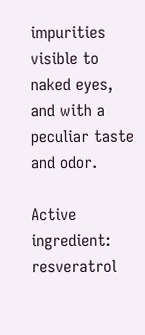impurities visible to naked eyes, and with a peculiar taste and odor.

Active ingredient: resveratrol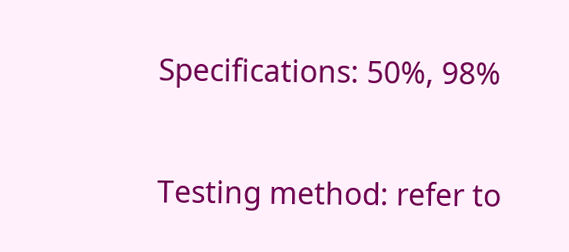Specifications: 50%, 98%

Testing method: refer to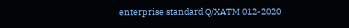enterprise standard Q/XATM 012-2020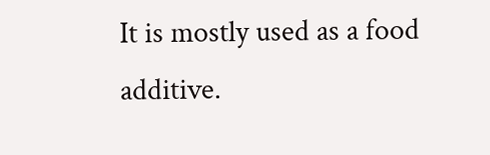It is mostly used as a food additive.